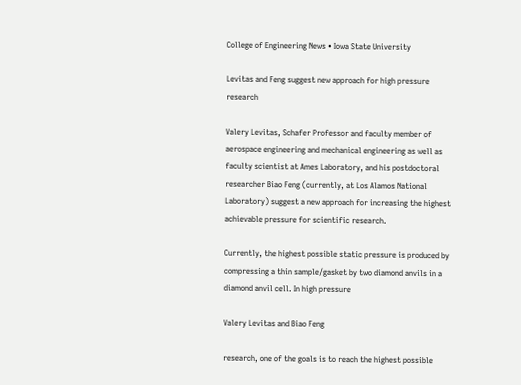College of Engineering News • Iowa State University

Levitas and Feng suggest new approach for high pressure research

Valery Levitas, Schafer Professor and faculty member of aerospace engineering and mechanical engineering as well as faculty scientist at Ames Laboratory, and his postdoctoral researcher Biao Feng (currently, at Los Alamos National Laboratory) suggest a new approach for increasing the highest achievable pressure for scientific research.

Currently, the highest possible static pressure is produced by compressing a thin sample/gasket by two diamond anvils in a diamond anvil cell. In high pressure

Valery Levitas and Biao Feng

research, one of the goals is to reach the highest possible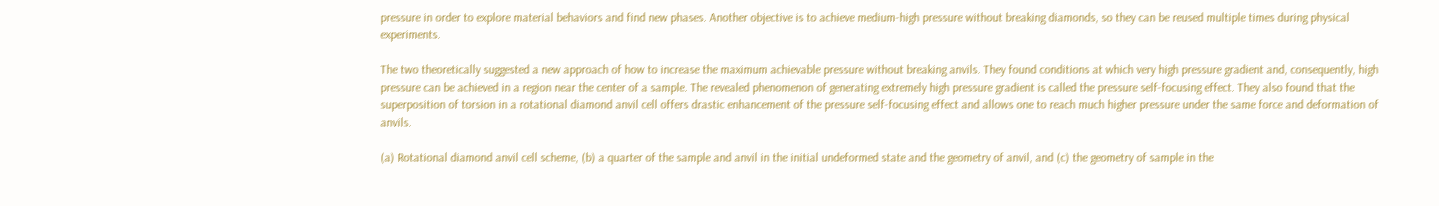pressure in order to explore material behaviors and find new phases. Another objective is to achieve medium-high pressure without breaking diamonds, so they can be reused multiple times during physical experiments.

The two theoretically suggested a new approach of how to increase the maximum achievable pressure without breaking anvils. They found conditions at which very high pressure gradient and, consequently, high pressure can be achieved in a region near the center of a sample. The revealed phenomenon of generating extremely high pressure gradient is called the pressure self-focusing effect. They also found that the superposition of torsion in a rotational diamond anvil cell offers drastic enhancement of the pressure self-focusing effect and allows one to reach much higher pressure under the same force and deformation of anvils.

(a) Rotational diamond anvil cell scheme, (b) a quarter of the sample and anvil in the initial undeformed state and the geometry of anvil, and (c) the geometry of sample in the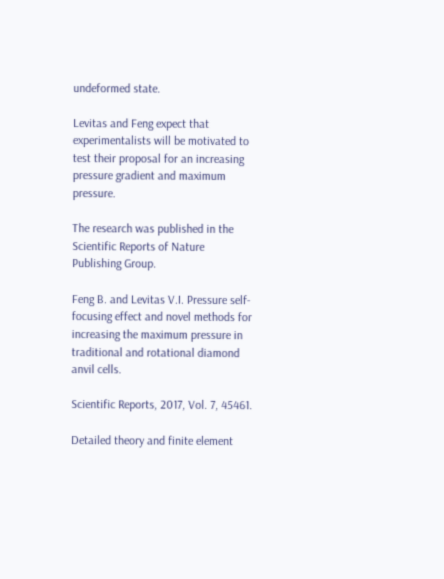undeformed state.

Levitas and Feng expect that experimentalists will be motivated to test their proposal for an increasing pressure gradient and maximum pressure.

The research was published in the Scientific Reports of Nature Publishing Group.

Feng B. and Levitas V.I. Pressure self-focusing effect and novel methods for increasing the maximum pressure in traditional and rotational diamond anvil cells.

Scientific Reports, 2017, Vol. 7, 45461.

Detailed theory and finite element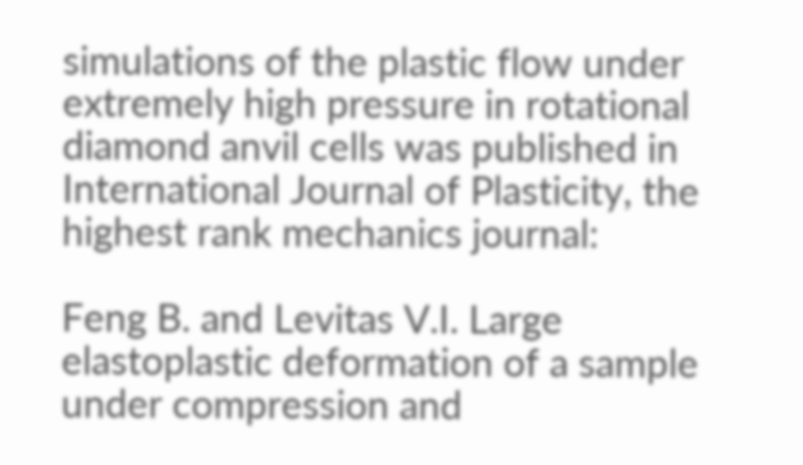simulations of the plastic flow under extremely high pressure in rotational diamond anvil cells was published in International Journal of Plasticity, the highest rank mechanics journal:

Feng B. and Levitas V.I. Large elastoplastic deformation of a sample under compression and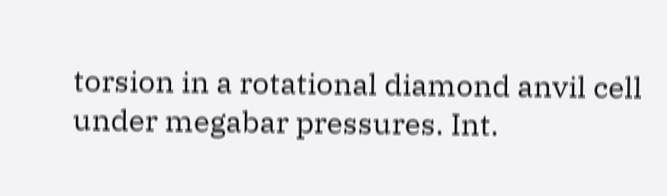torsion in a rotational diamond anvil cell under megabar pressures. Int.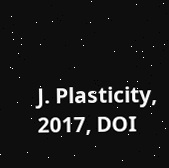J. Plasticity, 2017, DOI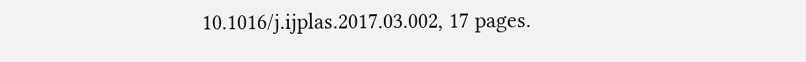10.1016/j.ijplas.2017.03.002, 17 pages.